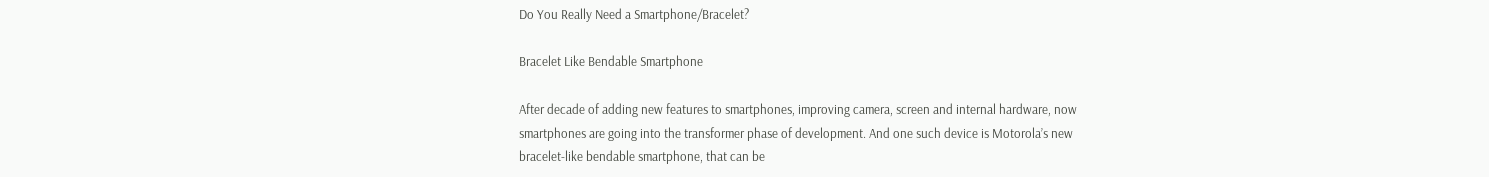Do You Really Need a Smartphone/Bracelet?

Bracelet Like Bendable Smartphone

After decade of adding new features to smartphones, improving camera, screen and internal hardware, now smartphones are going into the transformer phase of development. And one such device is Motorola’s new bracelet-like bendable smartphone, that can be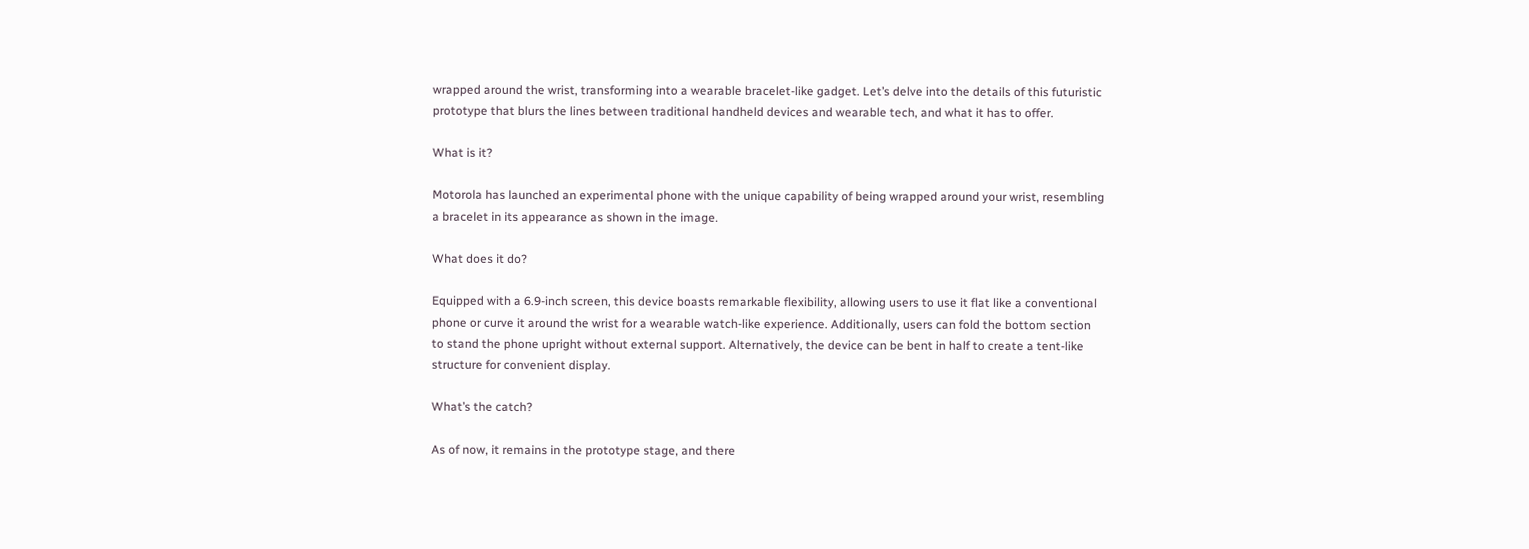wrapped around the wrist, transforming into a wearable bracelet-like gadget. Let’s delve into the details of this futuristic prototype that blurs the lines between traditional handheld devices and wearable tech, and what it has to offer.

What is it?

Motorola has launched an experimental phone with the unique capability of being wrapped around your wrist, resembling a bracelet in its appearance as shown in the image.

What does it do?

Equipped with a 6.9-inch screen, this device boasts remarkable flexibility, allowing users to use it flat like a conventional phone or curve it around the wrist for a wearable watch-like experience. Additionally, users can fold the bottom section to stand the phone upright without external support. Alternatively, the device can be bent in half to create a tent-like structure for convenient display.

What’s the catch?

As of now, it remains in the prototype stage, and there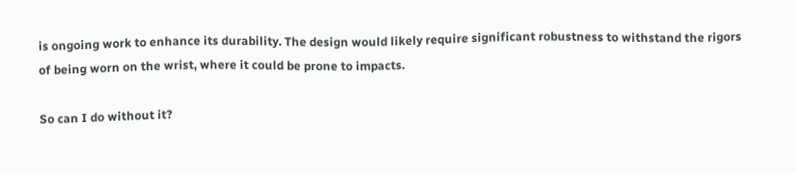is ongoing work to enhance its durability. The design would likely require significant robustness to withstand the rigors of being worn on the wrist, where it could be prone to impacts.

So can I do without it?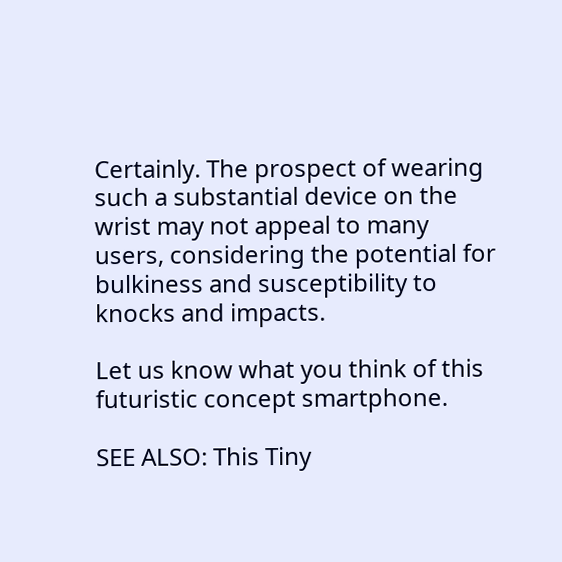Certainly. The prospect of wearing such a substantial device on the wrist may not appeal to many users, considering the potential for bulkiness and susceptibility to knocks and impacts.

Let us know what you think of this futuristic concept smartphone.

SEE ALSO: This Tiny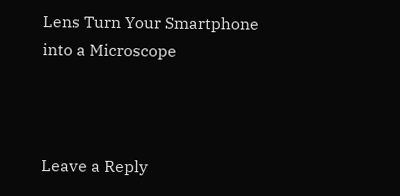Lens Turn Your Smartphone into a Microscope



Leave a Reply